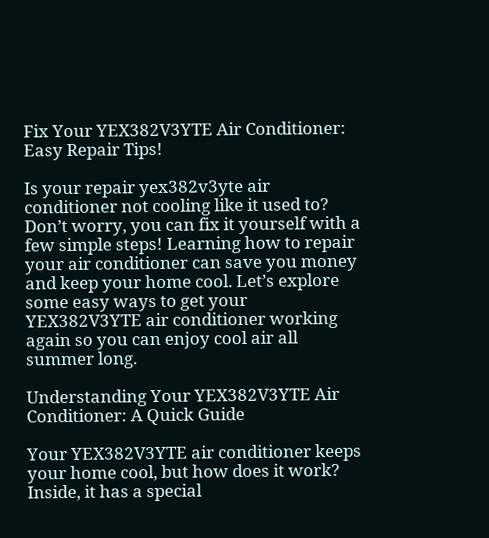Fix Your YEX382V3YTE Air Conditioner: Easy Repair Tips!

Is your repair yex382v3yte air conditioner not cooling like it used to? Don’t worry, you can fix it yourself with a few simple steps! Learning how to repair your air conditioner can save you money and keep your home cool. Let’s explore some easy ways to get your  YEX382V3YTE air conditioner working again so you can enjoy cool air all summer long.

Understanding Your YEX382V3YTE Air Conditioner: A Quick Guide

Your YEX382V3YTE air conditioner keeps your home cool, but how does it work? Inside, it has a special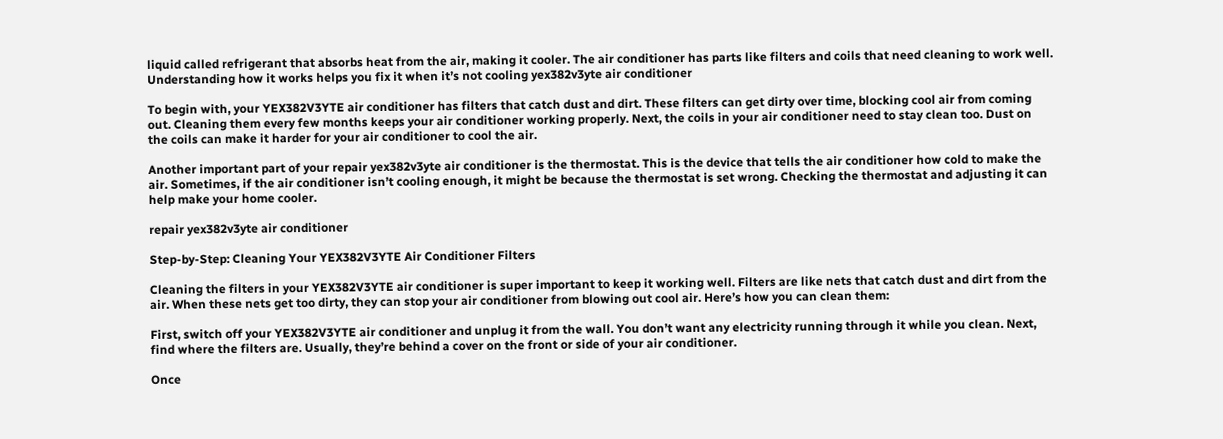liquid called refrigerant that absorbs heat from the air, making it cooler. The air conditioner has parts like filters and coils that need cleaning to work well. Understanding how it works helps you fix it when it’s not cooling yex382v3yte air conditioner

To begin with, your YEX382V3YTE air conditioner has filters that catch dust and dirt. These filters can get dirty over time, blocking cool air from coming out. Cleaning them every few months keeps your air conditioner working properly. Next, the coils in your air conditioner need to stay clean too. Dust on the coils can make it harder for your air conditioner to cool the air.

Another important part of your repair yex382v3yte air conditioner is the thermostat. This is the device that tells the air conditioner how cold to make the air. Sometimes, if the air conditioner isn’t cooling enough, it might be because the thermostat is set wrong. Checking the thermostat and adjusting it can help make your home cooler.

repair yex382v3yte air conditioner

Step-by-Step: Cleaning Your YEX382V3YTE Air Conditioner Filters

Cleaning the filters in your YEX382V3YTE air conditioner is super important to keep it working well. Filters are like nets that catch dust and dirt from the air. When these nets get too dirty, they can stop your air conditioner from blowing out cool air. Here’s how you can clean them:

First, switch off your YEX382V3YTE air conditioner and unplug it from the wall. You don’t want any electricity running through it while you clean. Next, find where the filters are. Usually, they’re behind a cover on the front or side of your air conditioner.

Once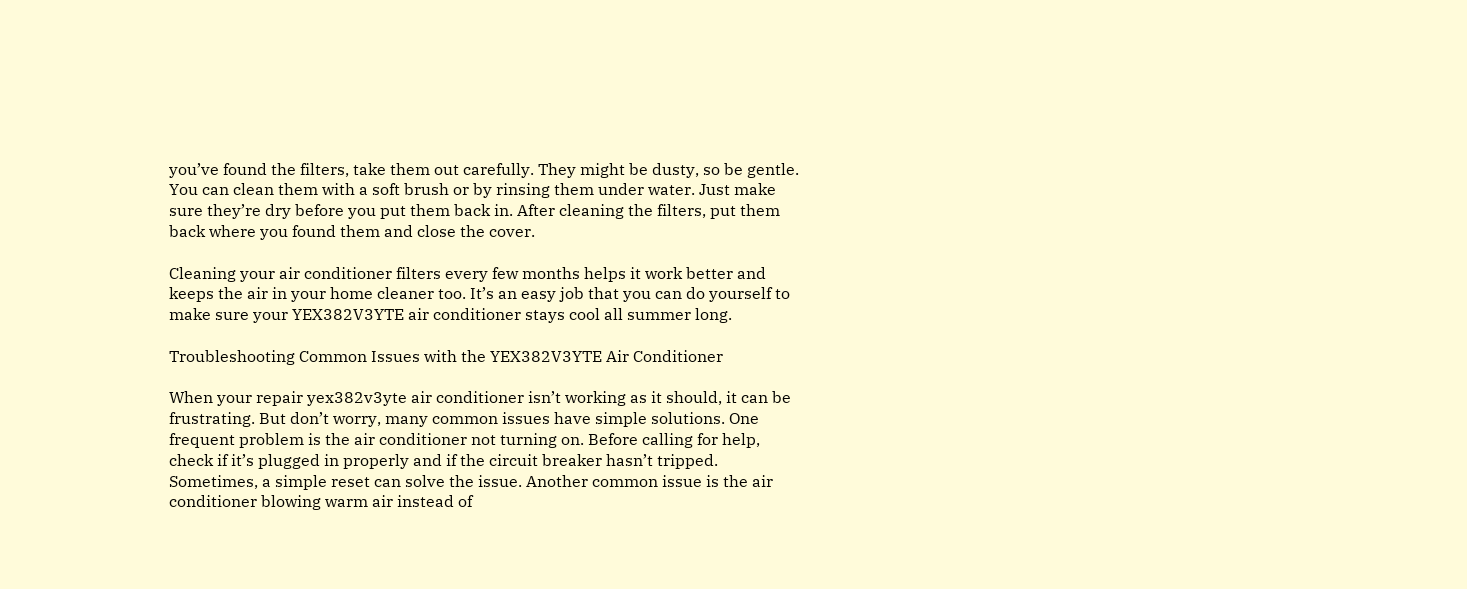you’ve found the filters, take them out carefully. They might be dusty, so be gentle. You can clean them with a soft brush or by rinsing them under water. Just make sure they’re dry before you put them back in. After cleaning the filters, put them back where you found them and close the cover.

Cleaning your air conditioner filters every few months helps it work better and keeps the air in your home cleaner too. It’s an easy job that you can do yourself to make sure your YEX382V3YTE air conditioner stays cool all summer long.

Troubleshooting Common Issues with the YEX382V3YTE Air Conditioner

When your repair yex382v3yte air conditioner isn’t working as it should, it can be frustrating. But don’t worry, many common issues have simple solutions. One frequent problem is the air conditioner not turning on. Before calling for help, check if it’s plugged in properly and if the circuit breaker hasn’t tripped. Sometimes, a simple reset can solve the issue. Another common issue is the air conditioner blowing warm air instead of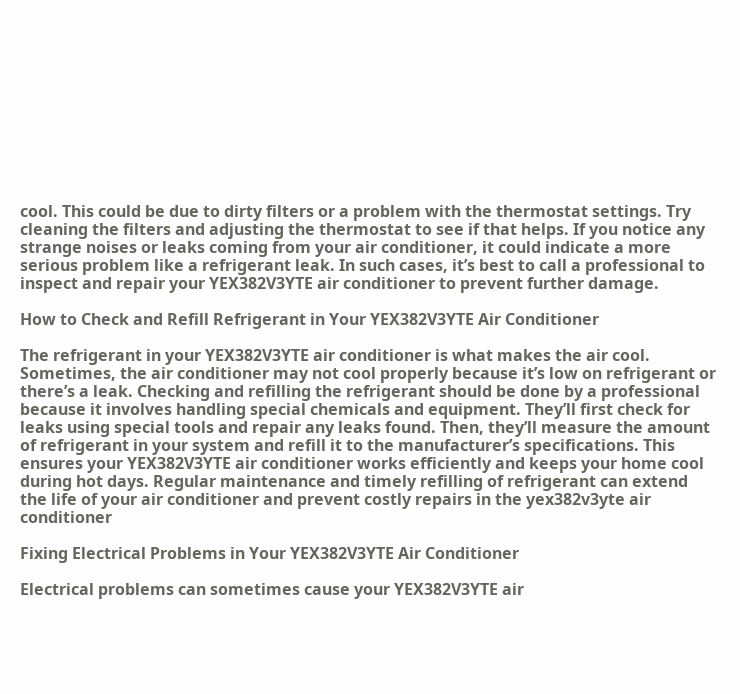cool. This could be due to dirty filters or a problem with the thermostat settings. Try cleaning the filters and adjusting the thermostat to see if that helps. If you notice any strange noises or leaks coming from your air conditioner, it could indicate a more serious problem like a refrigerant leak. In such cases, it’s best to call a professional to inspect and repair your YEX382V3YTE air conditioner to prevent further damage.

How to Check and Refill Refrigerant in Your YEX382V3YTE Air Conditioner

The refrigerant in your YEX382V3YTE air conditioner is what makes the air cool. Sometimes, the air conditioner may not cool properly because it’s low on refrigerant or there’s a leak. Checking and refilling the refrigerant should be done by a professional because it involves handling special chemicals and equipment. They’ll first check for leaks using special tools and repair any leaks found. Then, they’ll measure the amount of refrigerant in your system and refill it to the manufacturer’s specifications. This ensures your YEX382V3YTE air conditioner works efficiently and keeps your home cool during hot days. Regular maintenance and timely refilling of refrigerant can extend the life of your air conditioner and prevent costly repairs in the yex382v3yte air conditioner

Fixing Electrical Problems in Your YEX382V3YTE Air Conditioner

Electrical problems can sometimes cause your YEX382V3YTE air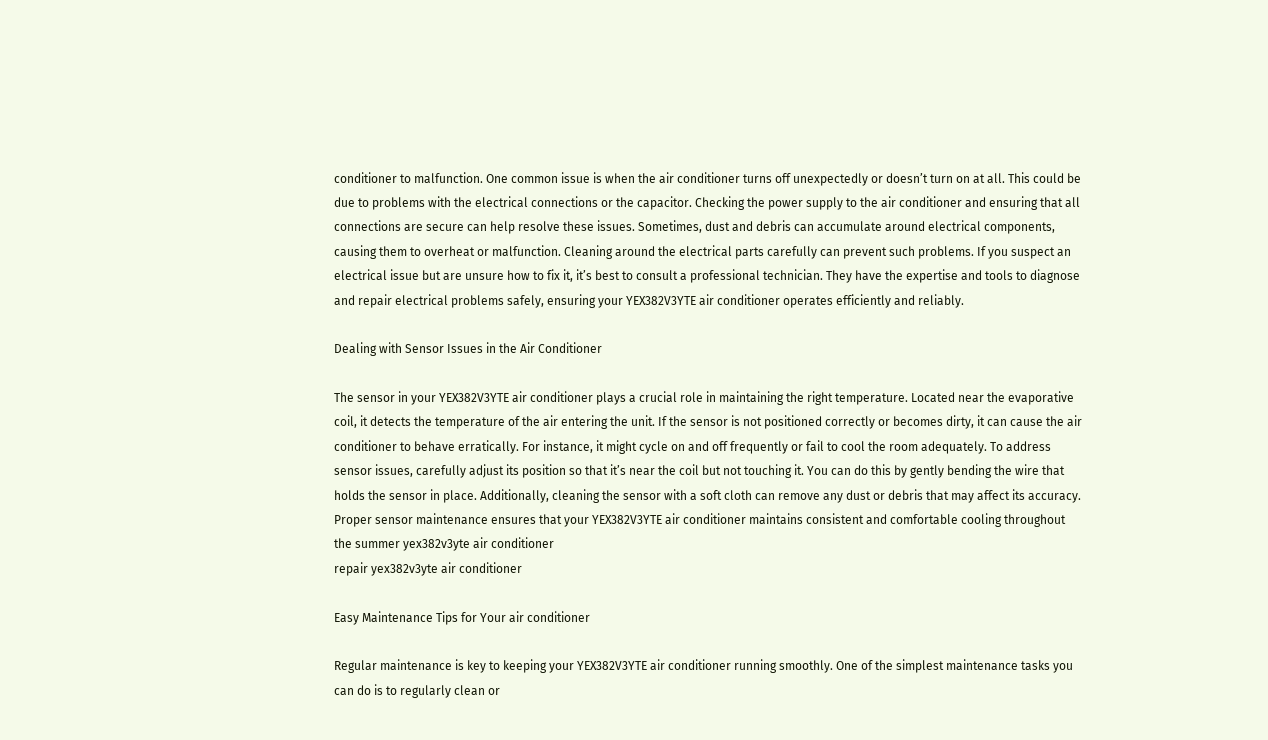conditioner to malfunction. One common issue is when the air conditioner turns off unexpectedly or doesn’t turn on at all. This could be due to problems with the electrical connections or the capacitor. Checking the power supply to the air conditioner and ensuring that all connections are secure can help resolve these issues. Sometimes, dust and debris can accumulate around electrical components, causing them to overheat or malfunction. Cleaning around the electrical parts carefully can prevent such problems. If you suspect an electrical issue but are unsure how to fix it, it’s best to consult a professional technician. They have the expertise and tools to diagnose and repair electrical problems safely, ensuring your YEX382V3YTE air conditioner operates efficiently and reliably.

Dealing with Sensor Issues in the Air Conditioner

The sensor in your YEX382V3YTE air conditioner plays a crucial role in maintaining the right temperature. Located near the evaporative coil, it detects the temperature of the air entering the unit. If the sensor is not positioned correctly or becomes dirty, it can cause the air conditioner to behave erratically. For instance, it might cycle on and off frequently or fail to cool the room adequately. To address sensor issues, carefully adjust its position so that it’s near the coil but not touching it. You can do this by gently bending the wire that holds the sensor in place. Additionally, cleaning the sensor with a soft cloth can remove any dust or debris that may affect its accuracy. Proper sensor maintenance ensures that your YEX382V3YTE air conditioner maintains consistent and comfortable cooling throughout the summer yex382v3yte air conditioner
repair yex382v3yte air conditioner

Easy Maintenance Tips for Your air conditioner

Regular maintenance is key to keeping your YEX382V3YTE air conditioner running smoothly. One of the simplest maintenance tasks you can do is to regularly clean or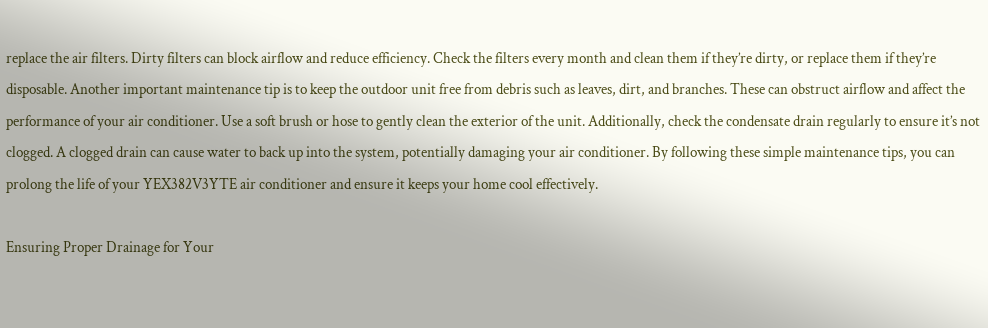replace the air filters. Dirty filters can block airflow and reduce efficiency. Check the filters every month and clean them if they’re dirty, or replace them if they’re disposable. Another important maintenance tip is to keep the outdoor unit free from debris such as leaves, dirt, and branches. These can obstruct airflow and affect the performance of your air conditioner. Use a soft brush or hose to gently clean the exterior of the unit. Additionally, check the condensate drain regularly to ensure it’s not clogged. A clogged drain can cause water to back up into the system, potentially damaging your air conditioner. By following these simple maintenance tips, you can prolong the life of your YEX382V3YTE air conditioner and ensure it keeps your home cool effectively.

Ensuring Proper Drainage for Your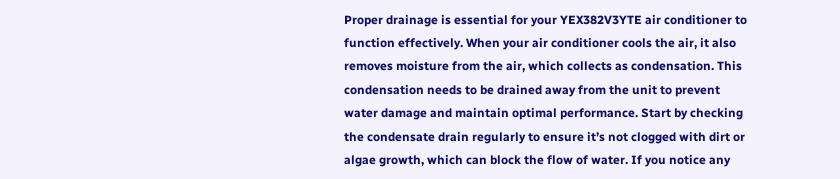Proper drainage is essential for your YEX382V3YTE air conditioner to function effectively. When your air conditioner cools the air, it also removes moisture from the air, which collects as condensation. This condensation needs to be drained away from the unit to prevent water damage and maintain optimal performance. Start by checking the condensate drain regularly to ensure it’s not clogged with dirt or algae growth, which can block the flow of water. If you notice any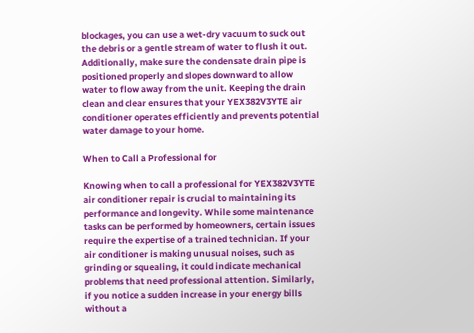blockages, you can use a wet-dry vacuum to suck out the debris or a gentle stream of water to flush it out. Additionally, make sure the condensate drain pipe is positioned properly and slopes downward to allow water to flow away from the unit. Keeping the drain clean and clear ensures that your YEX382V3YTE air conditioner operates efficiently and prevents potential water damage to your home.

When to Call a Professional for

Knowing when to call a professional for YEX382V3YTE air conditioner repair is crucial to maintaining its performance and longevity. While some maintenance tasks can be performed by homeowners, certain issues require the expertise of a trained technician. If your air conditioner is making unusual noises, such as grinding or squealing, it could indicate mechanical problems that need professional attention. Similarly, if you notice a sudden increase in your energy bills without a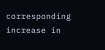corresponding increase in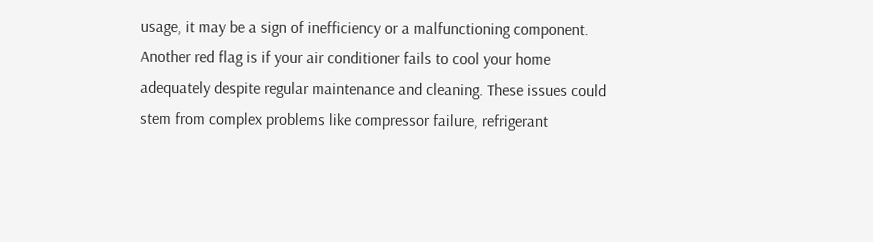usage, it may be a sign of inefficiency or a malfunctioning component. Another red flag is if your air conditioner fails to cool your home adequately despite regular maintenance and cleaning. These issues could stem from complex problems like compressor failure, refrigerant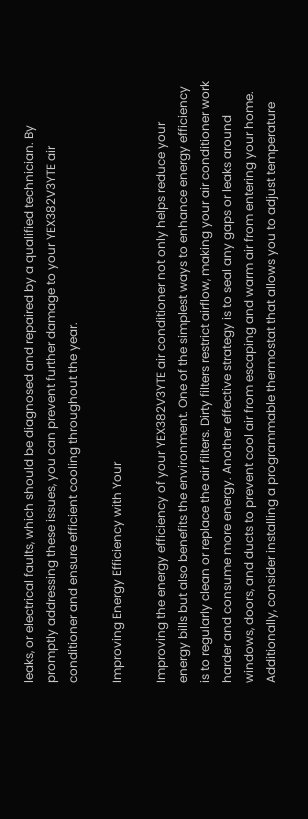leaks, or electrical faults, which should be diagnosed and repaired by a qualified technician. By promptly addressing these issues, you can prevent further damage to your YEX382V3YTE air conditioner and ensure efficient cooling throughout the year.

Improving Energy Efficiency with Your

Improving the energy efficiency of your YEX382V3YTE air conditioner not only helps reduce your energy bills but also benefits the environment. One of the simplest ways to enhance energy efficiency is to regularly clean or replace the air filters. Dirty filters restrict airflow, making your air conditioner work harder and consume more energy. Another effective strategy is to seal any gaps or leaks around windows, doors, and ducts to prevent cool air from escaping and warm air from entering your home. Additionally, consider installing a programmable thermostat that allows you to adjust temperature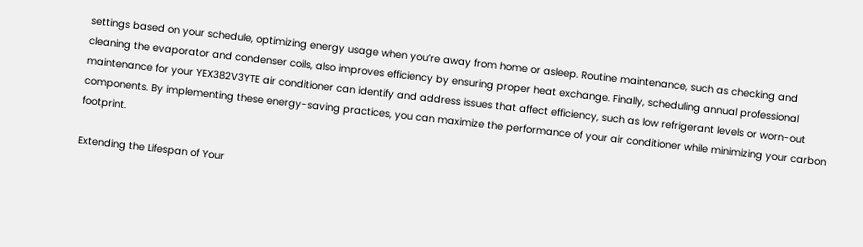settings based on your schedule, optimizing energy usage when you’re away from home or asleep. Routine maintenance, such as checking and cleaning the evaporator and condenser coils, also improves efficiency by ensuring proper heat exchange. Finally, scheduling annual professional maintenance for your YEX382V3YTE air conditioner can identify and address issues that affect efficiency, such as low refrigerant levels or worn-out components. By implementing these energy-saving practices, you can maximize the performance of your air conditioner while minimizing your carbon footprint.

Extending the Lifespan of Your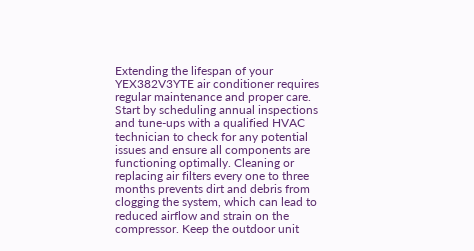Extending the lifespan of your YEX382V3YTE air conditioner requires regular maintenance and proper care. Start by scheduling annual inspections and tune-ups with a qualified HVAC technician to check for any potential issues and ensure all components are functioning optimally. Cleaning or replacing air filters every one to three months prevents dirt and debris from clogging the system, which can lead to reduced airflow and strain on the compressor. Keep the outdoor unit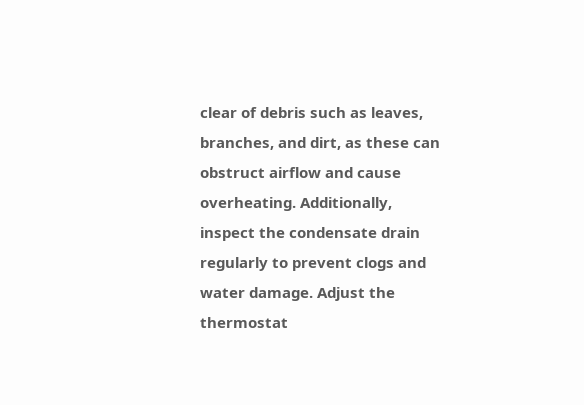clear of debris such as leaves, branches, and dirt, as these can obstruct airflow and cause overheating. Additionally, inspect the condensate drain regularly to prevent clogs and water damage. Adjust the thermostat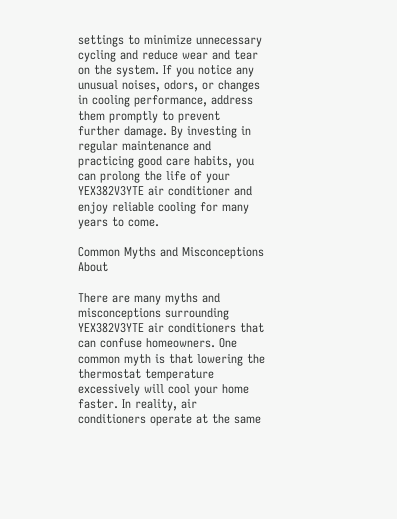settings to minimize unnecessary cycling and reduce wear and tear on the system. If you notice any unusual noises, odors, or changes in cooling performance, address them promptly to prevent further damage. By investing in regular maintenance and practicing good care habits, you can prolong the life of your YEX382V3YTE air conditioner and enjoy reliable cooling for many years to come.

Common Myths and Misconceptions About

There are many myths and misconceptions surrounding YEX382V3YTE air conditioners that can confuse homeowners. One common myth is that lowering the thermostat temperature excessively will cool your home faster. In reality, air conditioners operate at the same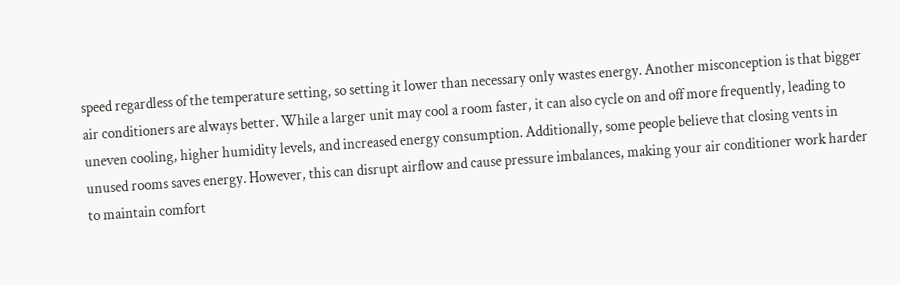speed regardless of the temperature setting, so setting it lower than necessary only wastes energy. Another misconception is that bigger air conditioners are always better. While a larger unit may cool a room faster, it can also cycle on and off more frequently, leading to uneven cooling, higher humidity levels, and increased energy consumption. Additionally, some people believe that closing vents in unused rooms saves energy. However, this can disrupt airflow and cause pressure imbalances, making your air conditioner work harder to maintain comfort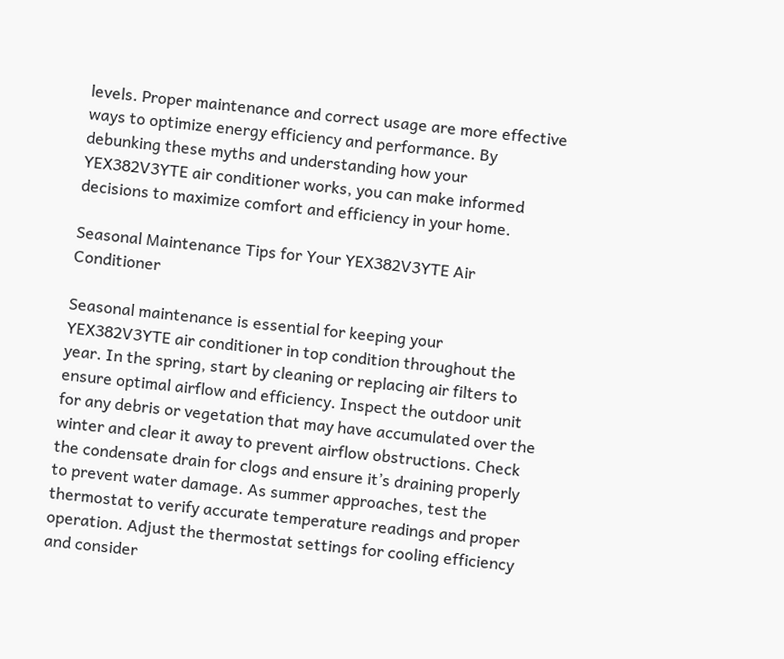levels. Proper maintenance and correct usage are more effective ways to optimize energy efficiency and performance. By debunking these myths and understanding how your YEX382V3YTE air conditioner works, you can make informed decisions to maximize comfort and efficiency in your home.

Seasonal Maintenance Tips for Your YEX382V3YTE Air Conditioner

Seasonal maintenance is essential for keeping your YEX382V3YTE air conditioner in top condition throughout the year. In the spring, start by cleaning or replacing air filters to ensure optimal airflow and efficiency. Inspect the outdoor unit for any debris or vegetation that may have accumulated over the winter and clear it away to prevent airflow obstructions. Check the condensate drain for clogs and ensure it’s draining properly to prevent water damage. As summer approaches, test the thermostat to verify accurate temperature readings and proper operation. Adjust the thermostat settings for cooling efficiency and consider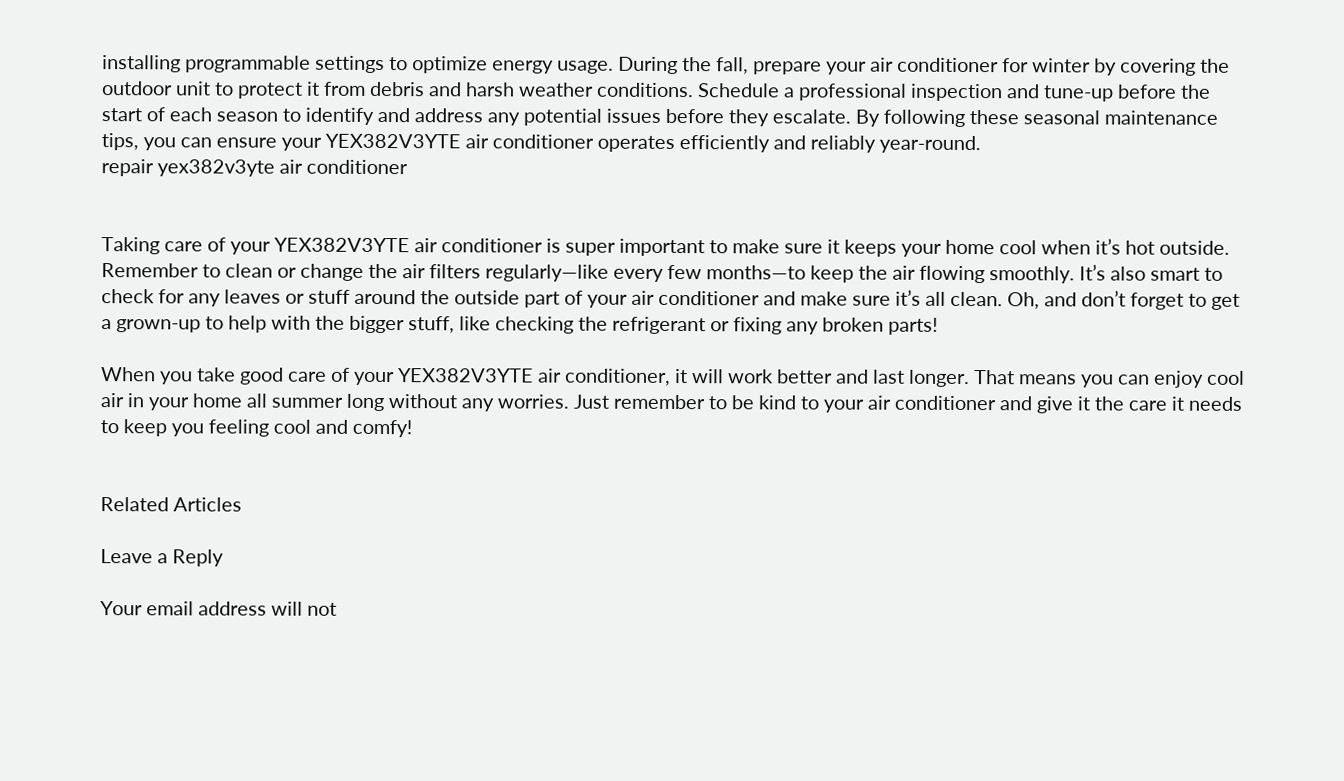installing programmable settings to optimize energy usage. During the fall, prepare your air conditioner for winter by covering the outdoor unit to protect it from debris and harsh weather conditions. Schedule a professional inspection and tune-up before the start of each season to identify and address any potential issues before they escalate. By following these seasonal maintenance tips, you can ensure your YEX382V3YTE air conditioner operates efficiently and reliably year-round.
repair yex382v3yte air conditioner


Taking care of your YEX382V3YTE air conditioner is super important to make sure it keeps your home cool when it’s hot outside. Remember to clean or change the air filters regularly—like every few months—to keep the air flowing smoothly. It’s also smart to check for any leaves or stuff around the outside part of your air conditioner and make sure it’s all clean. Oh, and don’t forget to get a grown-up to help with the bigger stuff, like checking the refrigerant or fixing any broken parts!

When you take good care of your YEX382V3YTE air conditioner, it will work better and last longer. That means you can enjoy cool air in your home all summer long without any worries. Just remember to be kind to your air conditioner and give it the care it needs to keep you feeling cool and comfy!


Related Articles

Leave a Reply

Your email address will not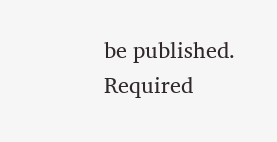be published. Required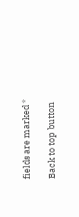fields are marked *

Back to top button